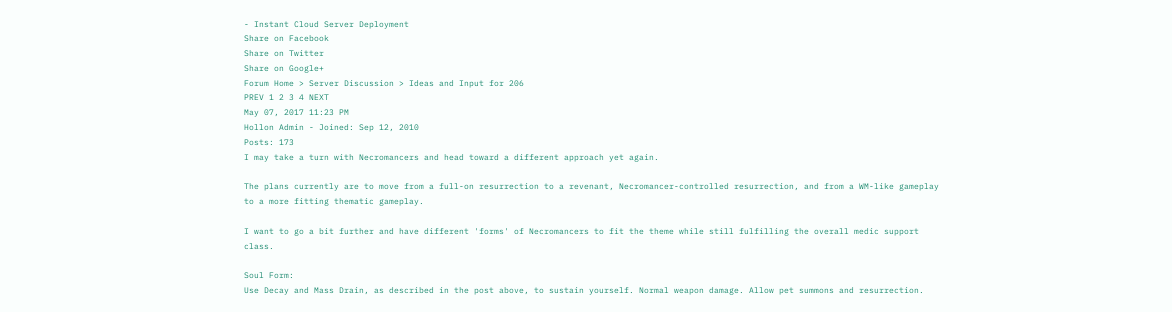- Instant Cloud Server Deployment
Share on Facebook
Share on Twitter
Share on Google+
Forum Home > Server Discussion > Ideas and Input for 206
PREV 1 2 3 4 NEXT
May 07, 2017 11:23 PM
Hollon Admin - Joined: Sep 12, 2010
Posts: 173
I may take a turn with Necromancers and head toward a different approach yet again.

The plans currently are to move from a full-on resurrection to a revenant, Necromancer-controlled resurrection, and from a WM-like gameplay to a more fitting thematic gameplay.

I want to go a bit further and have different 'forms' of Necromancers to fit the theme while still fulfilling the overall medic support class.

Soul Form:
Use Decay and Mass Drain, as described in the post above, to sustain yourself. Normal weapon damage. Allow pet summons and resurrection.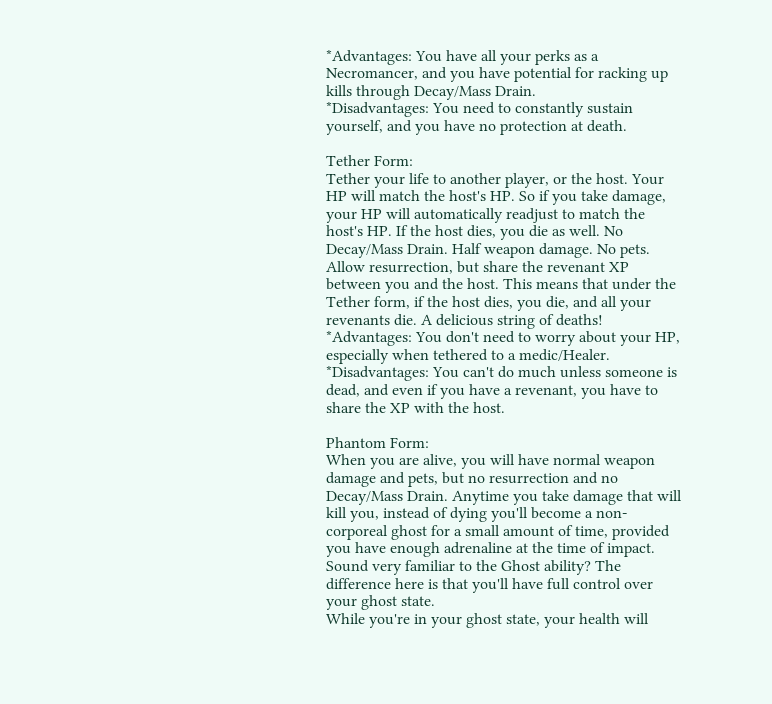*Advantages: You have all your perks as a Necromancer, and you have potential for racking up kills through Decay/Mass Drain.
*Disadvantages: You need to constantly sustain yourself, and you have no protection at death.

Tether Form:
Tether your life to another player, or the host. Your HP will match the host's HP. So if you take damage, your HP will automatically readjust to match the host's HP. If the host dies, you die as well. No Decay/Mass Drain. Half weapon damage. No pets. Allow resurrection, but share the revenant XP between you and the host. This means that under the Tether form, if the host dies, you die, and all your revenants die. A delicious string of deaths!
*Advantages: You don't need to worry about your HP, especially when tethered to a medic/Healer.
*Disadvantages: You can't do much unless someone is dead, and even if you have a revenant, you have to share the XP with the host.

Phantom Form:
When you are alive, you will have normal weapon damage and pets, but no resurrection and no Decay/Mass Drain. Anytime you take damage that will kill you, instead of dying you'll become a non-corporeal ghost for a small amount of time, provided you have enough adrenaline at the time of impact. Sound very familiar to the Ghost ability? The difference here is that you'll have full control over your ghost state.
While you're in your ghost state, your health will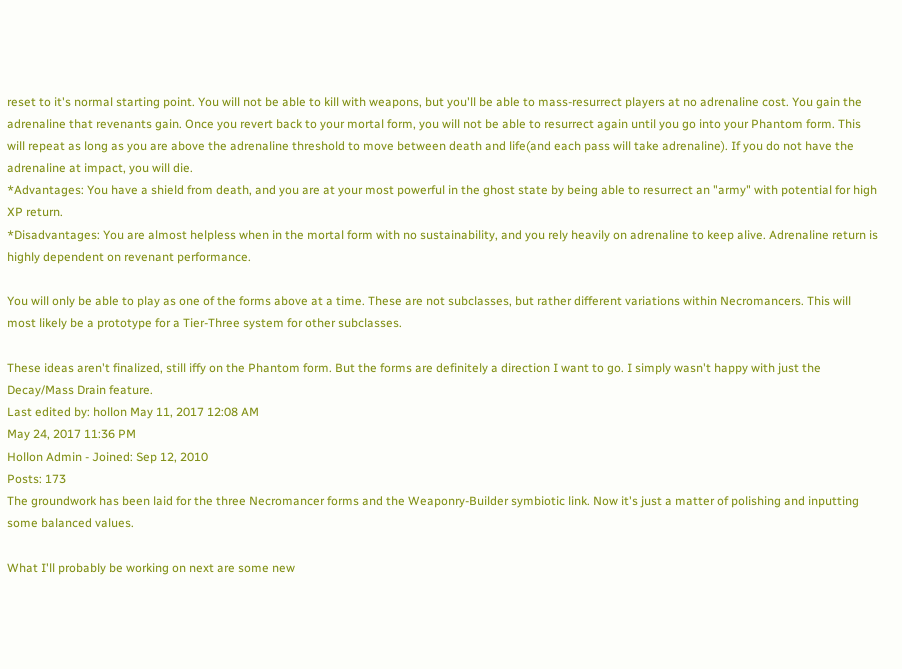reset to it's normal starting point. You will not be able to kill with weapons, but you'll be able to mass-resurrect players at no adrenaline cost. You gain the adrenaline that revenants gain. Once you revert back to your mortal form, you will not be able to resurrect again until you go into your Phantom form. This will repeat as long as you are above the adrenaline threshold to move between death and life(and each pass will take adrenaline). If you do not have the adrenaline at impact, you will die.
*Advantages: You have a shield from death, and you are at your most powerful in the ghost state by being able to resurrect an "army" with potential for high XP return.
*Disadvantages: You are almost helpless when in the mortal form with no sustainability, and you rely heavily on adrenaline to keep alive. Adrenaline return is highly dependent on revenant performance.

You will only be able to play as one of the forms above at a time. These are not subclasses, but rather different variations within Necromancers. This will most likely be a prototype for a Tier-Three system for other subclasses.

These ideas aren't finalized, still iffy on the Phantom form. But the forms are definitely a direction I want to go. I simply wasn't happy with just the Decay/Mass Drain feature.
Last edited by: hollon May 11, 2017 12:08 AM
May 24, 2017 11:36 PM
Hollon Admin - Joined: Sep 12, 2010
Posts: 173
The groundwork has been laid for the three Necromancer forms and the Weaponry-Builder symbiotic link. Now it's just a matter of polishing and inputting some balanced values.

What I'll probably be working on next are some new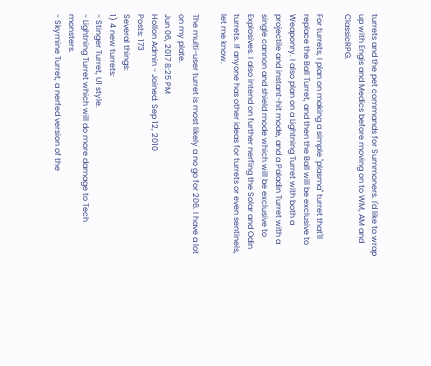turrets and the pet commands for Summoners. I'd like to wrap up with Engis and Medics before moving on to WM, AM and ClassicRPG.

For turrets, I plan on making a simple "plasma" turret that'll replace the Ball Turret, and then the Ball will be exclusive to Weaponry. I also plan on a Lightning Turret with both a projectile and instant-hit mode, and a Paladin Turret with a single cannon and shield mode which will be exclusive to Explosives. I also intend on further nerfing the Solar and Odin turrets. If anyone has other ideas for turrets or even sentinels, let me know.

The multi-user turret is most likely a no go for 206. I have a lot on my plate.
Jun 06, 2017 8:25 PM
Hollon Admin - Joined: Sep 12, 2010
Posts: 173
Several things:
1) 4 new turrets:
- Stinger Turret, U1 style.
- Lightning Turret which will do more damage to Tech monsters.
- Skymine Turret, a nerfed version of the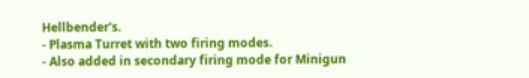Hellbender's.
- Plasma Turret with two firing modes.
- Also added in secondary firing mode for Minigun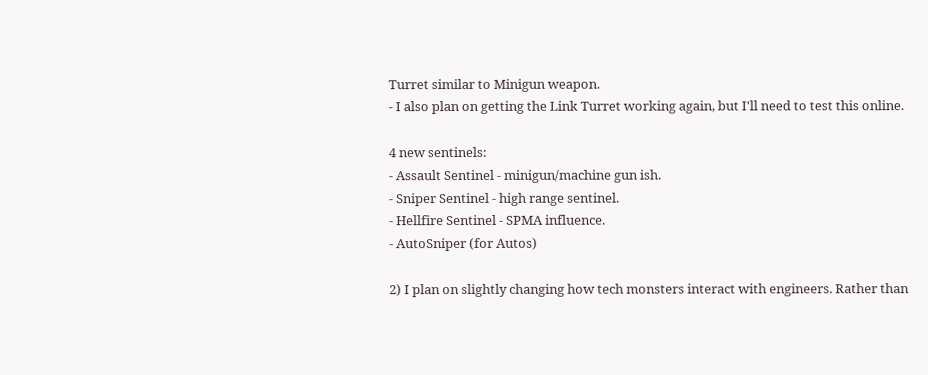Turret similar to Minigun weapon.
- I also plan on getting the Link Turret working again, but I'll need to test this online.

4 new sentinels:
- Assault Sentinel - minigun/machine gun ish.
- Sniper Sentinel - high range sentinel.
- Hellfire Sentinel - SPMA influence.
- AutoSniper (for Autos)

2) I plan on slightly changing how tech monsters interact with engineers. Rather than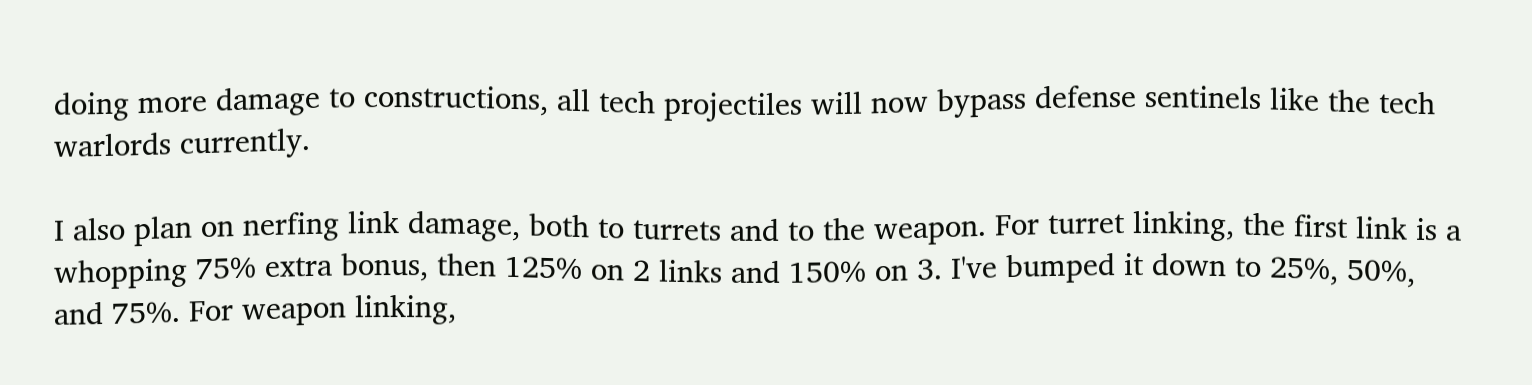doing more damage to constructions, all tech projectiles will now bypass defense sentinels like the tech warlords currently.

I also plan on nerfing link damage, both to turrets and to the weapon. For turret linking, the first link is a whopping 75% extra bonus, then 125% on 2 links and 150% on 3. I've bumped it down to 25%, 50%, and 75%. For weapon linking,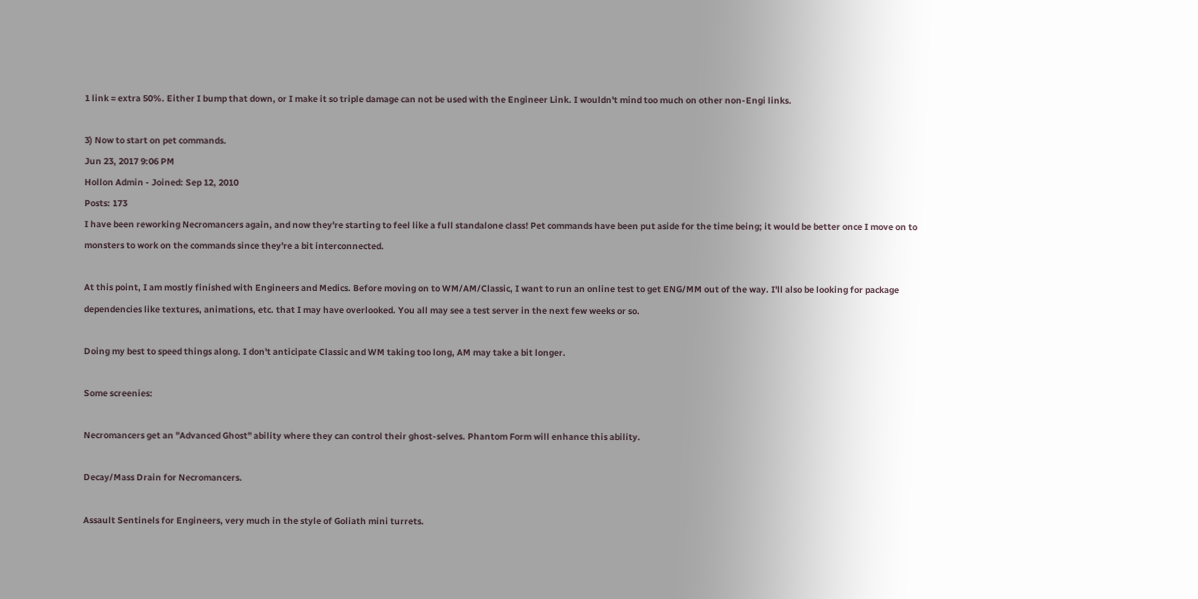1 link = extra 50%. Either I bump that down, or I make it so triple damage can not be used with the Engineer Link. I wouldn't mind too much on other non-Engi links.

3) Now to start on pet commands.
Jun 23, 2017 9:06 PM
Hollon Admin - Joined: Sep 12, 2010
Posts: 173
I have been reworking Necromancers again, and now they're starting to feel like a full standalone class! Pet commands have been put aside for the time being; it would be better once I move on to monsters to work on the commands since they're a bit interconnected.

At this point, I am mostly finished with Engineers and Medics. Before moving on to WM/AM/Classic, I want to run an online test to get ENG/MM out of the way. I'll also be looking for package dependencies like textures, animations, etc. that I may have overlooked. You all may see a test server in the next few weeks or so.

Doing my best to speed things along. I don't anticipate Classic and WM taking too long, AM may take a bit longer.

Some screenies:

Necromancers get an "Advanced Ghost" ability where they can control their ghost-selves. Phantom Form will enhance this ability.

Decay/Mass Drain for Necromancers.

Assault Sentinels for Engineers, very much in the style of Goliath mini turrets.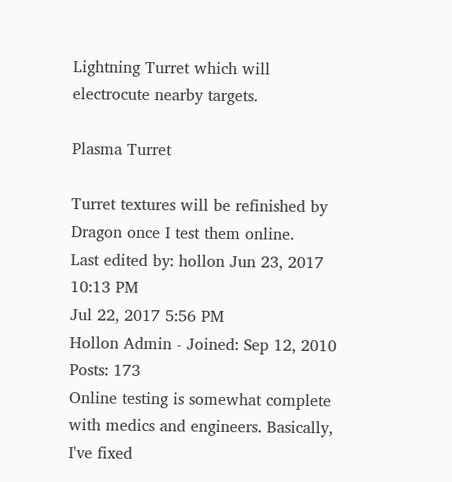Lightning Turret which will electrocute nearby targets.

Plasma Turret

Turret textures will be refinished by Dragon once I test them online.
Last edited by: hollon Jun 23, 2017 10:13 PM
Jul 22, 2017 5:56 PM
Hollon Admin - Joined: Sep 12, 2010
Posts: 173
Online testing is somewhat complete with medics and engineers. Basically, I've fixed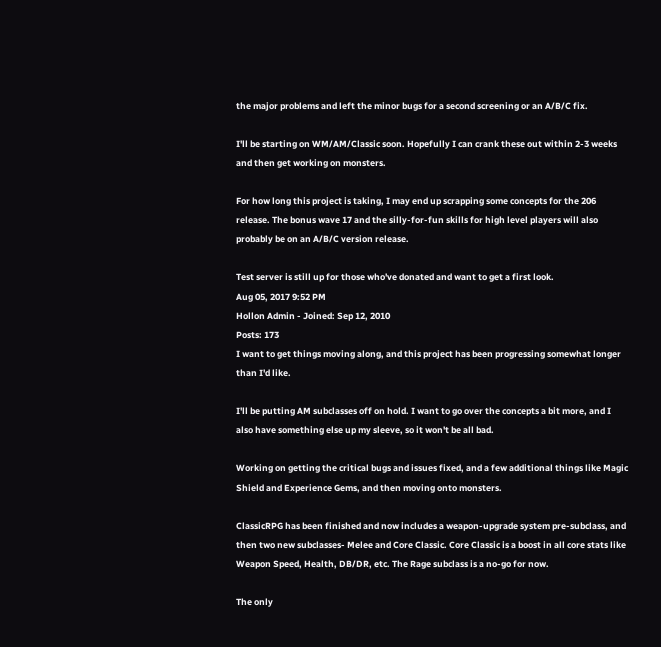the major problems and left the minor bugs for a second screening or an A/B/C fix.

I'll be starting on WM/AM/Classic soon. Hopefully I can crank these out within 2-3 weeks and then get working on monsters.

For how long this project is taking, I may end up scrapping some concepts for the 206 release. The bonus wave 17 and the silly-for-fun skills for high level players will also probably be on an A/B/C version release.

Test server is still up for those who've donated and want to get a first look.
Aug 05, 2017 9:52 PM
Hollon Admin - Joined: Sep 12, 2010
Posts: 173
I want to get things moving along, and this project has been progressing somewhat longer than I'd like.

I'll be putting AM subclasses off on hold. I want to go over the concepts a bit more, and I also have something else up my sleeve, so it won't be all bad.

Working on getting the critical bugs and issues fixed, and a few additional things like Magic Shield and Experience Gems, and then moving onto monsters.

ClassicRPG has been finished and now includes a weapon-upgrade system pre-subclass, and then two new subclasses- Melee and Core Classic. Core Classic is a boost in all core stats like Weapon Speed, Health, DB/DR, etc. The Rage subclass is a no-go for now.

The only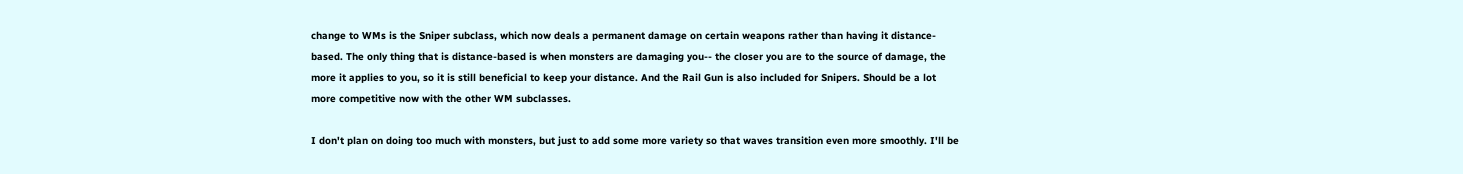change to WMs is the Sniper subclass, which now deals a permanent damage on certain weapons rather than having it distance-based. The only thing that is distance-based is when monsters are damaging you-- the closer you are to the source of damage, the more it applies to you, so it is still beneficial to keep your distance. And the Rail Gun is also included for Snipers. Should be a lot more competitive now with the other WM subclasses.

I don't plan on doing too much with monsters, but just to add some more variety so that waves transition even more smoothly. I'll be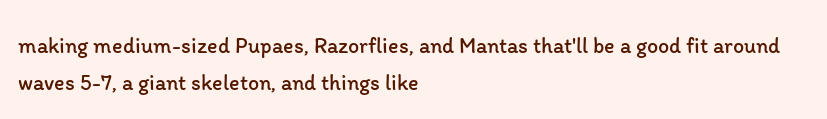making medium-sized Pupaes, Razorflies, and Mantas that'll be a good fit around waves 5-7, a giant skeleton, and things like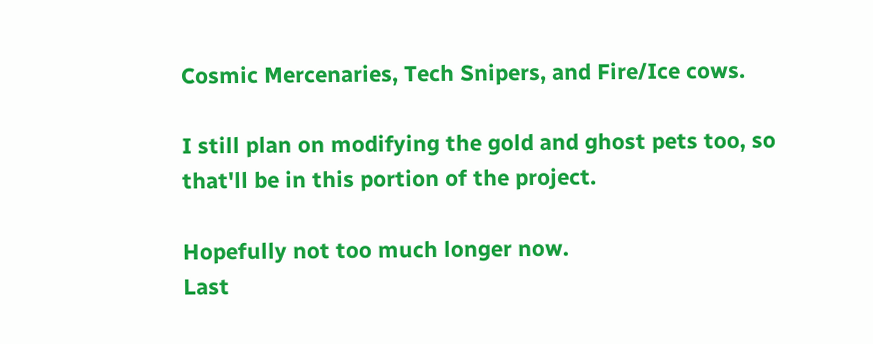Cosmic Mercenaries, Tech Snipers, and Fire/Ice cows.

I still plan on modifying the gold and ghost pets too, so that'll be in this portion of the project.

Hopefully not too much longer now.
Last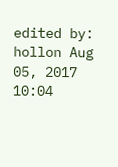edited by: hollon Aug 05, 2017 10:04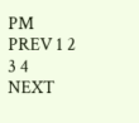PM
PREV 1 2 3 4 NEXT